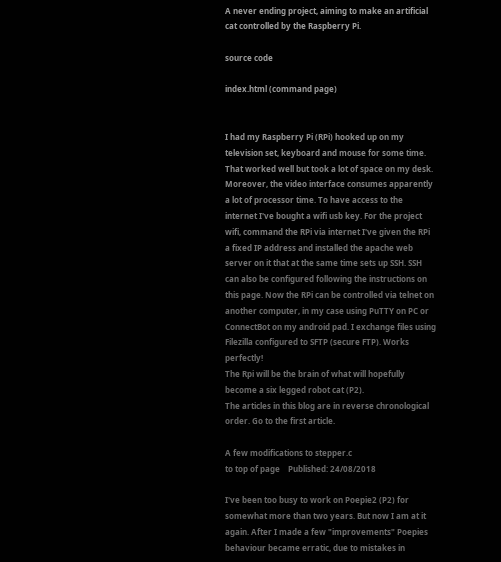A never ending project, aiming to make an artificial cat controlled by the Raspberry Pi.

source code

index.html (command page)


I had my Raspberry Pi (RPi) hooked up on my television set, keyboard and mouse for some time. That worked well but took a lot of space on my desk. Moreover, the video interface consumes apparently a lot of processor time. To have access to the internet I've bought a wifi usb key. For the project wifi, command the RPi via internet I've given the RPi a fixed IP address and installed the apache web server on it that at the same time sets up SSH. SSH can also be configured following the instructions on this page. Now the RPi can be controlled via telnet on another computer, in my case using PuTTY on PC or ConnectBot on my android pad. I exchange files using Filezilla configured to SFTP (secure FTP). Works perfectly!
The Rpi will be the brain of what will hopefully become a six legged robot cat (P2).
The articles in this blog are in reverse chronological order. Go to the first article.

A few modifications to stepper.c
to top of page    Published: 24/08/2018

I've been too busy to work on Poepie2 (P2) for somewhat more than two years. But now I am at it again. After I made a few "improvements" Poepies behaviour became erratic, due to mistakes in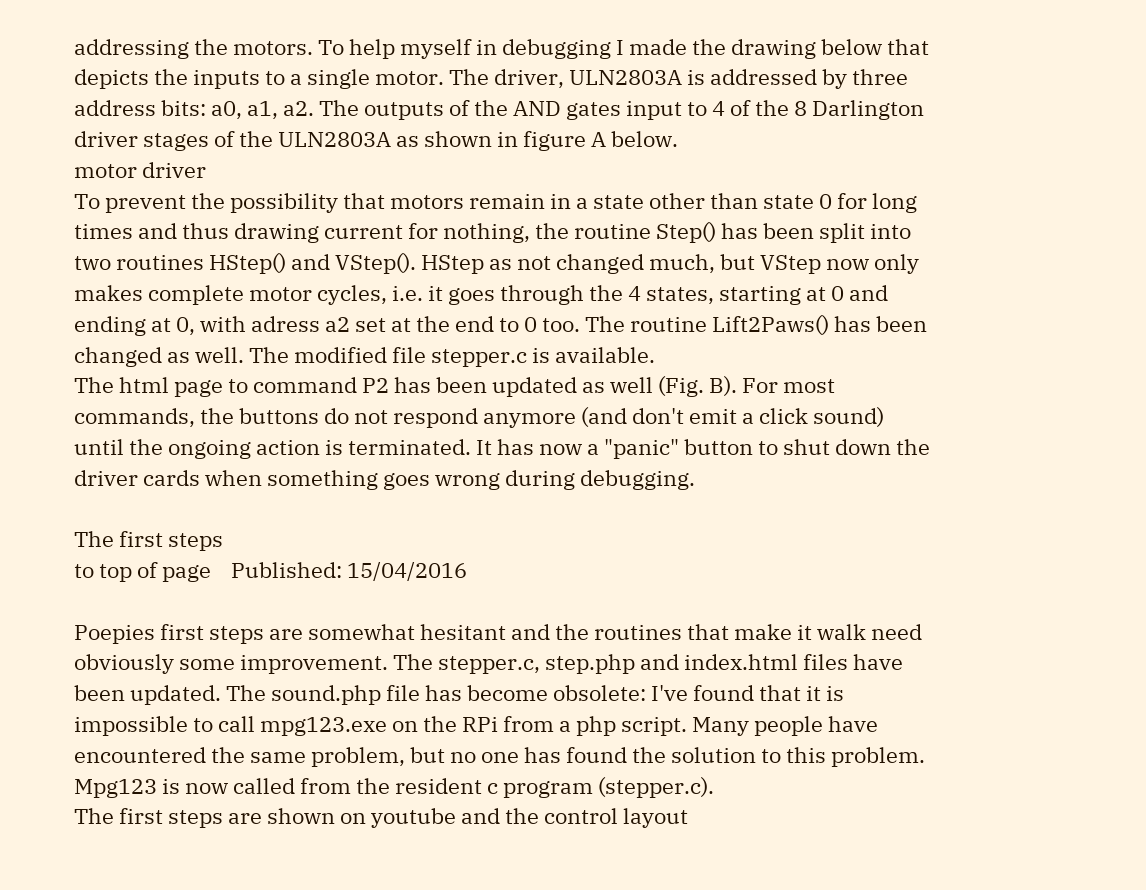addressing the motors. To help myself in debugging I made the drawing below that depicts the inputs to a single motor. The driver, ULN2803A is addressed by three address bits: a0, a1, a2. The outputs of the AND gates input to 4 of the 8 Darlington driver stages of the ULN2803A as shown in figure A below.
motor driver
To prevent the possibility that motors remain in a state other than state 0 for long times and thus drawing current for nothing, the routine Step() has been split into two routines HStep() and VStep(). HStep as not changed much, but VStep now only makes complete motor cycles, i.e. it goes through the 4 states, starting at 0 and ending at 0, with adress a2 set at the end to 0 too. The routine Lift2Paws() has been changed as well. The modified file stepper.c is available.
The html page to command P2 has been updated as well (Fig. B). For most commands, the buttons do not respond anymore (and don't emit a click sound) until the ongoing action is terminated. It has now a "panic" button to shut down the driver cards when something goes wrong during debugging.

The first steps
to top of page    Published: 15/04/2016

Poepies first steps are somewhat hesitant and the routines that make it walk need obviously some improvement. The stepper.c, step.php and index.html files have been updated. The sound.php file has become obsolete: I've found that it is impossible to call mpg123.exe on the RPi from a php script. Many people have encountered the same problem, but no one has found the solution to this problem. Mpg123 is now called from the resident c program (stepper.c).
The first steps are shown on youtube and the control layout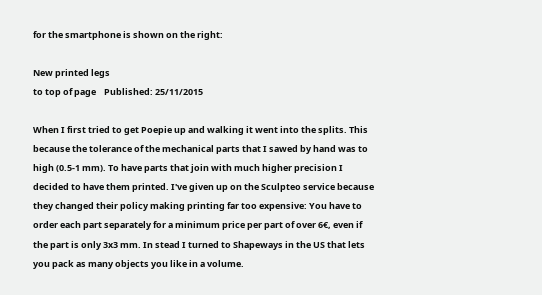for the smartphone is shown on the right:

New printed legs
to top of page    Published: 25/11/2015

When I first tried to get Poepie up and walking it went into the splits. This because the tolerance of the mechanical parts that I sawed by hand was to high (0.5-1 mm). To have parts that join with much higher precision I decided to have them printed. I've given up on the Sculpteo service because they changed their policy making printing far too expensive: You have to order each part separately for a minimum price per part of over 6€, even if the part is only 3x3 mm. In stead I turned to Shapeways in the US that lets you pack as many objects you like in a volume.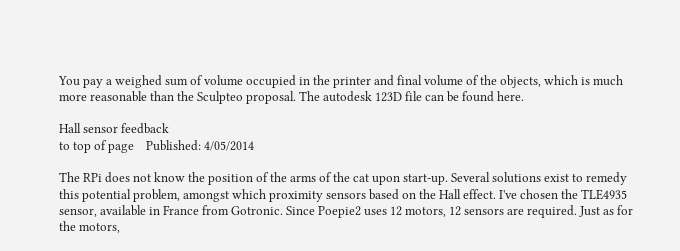You pay a weighed sum of volume occupied in the printer and final volume of the objects, which is much more reasonable than the Sculpteo proposal. The autodesk 123D file can be found here.

Hall sensor feedback
to top of page    Published: 4/05/2014

The RPi does not know the position of the arms of the cat upon start-up. Several solutions exist to remedy this potential problem, amongst which proximity sensors based on the Hall effect. I've chosen the TLE4935 sensor, available in France from Gotronic. Since Poepie2 uses 12 motors, 12 sensors are required. Just as for the motors,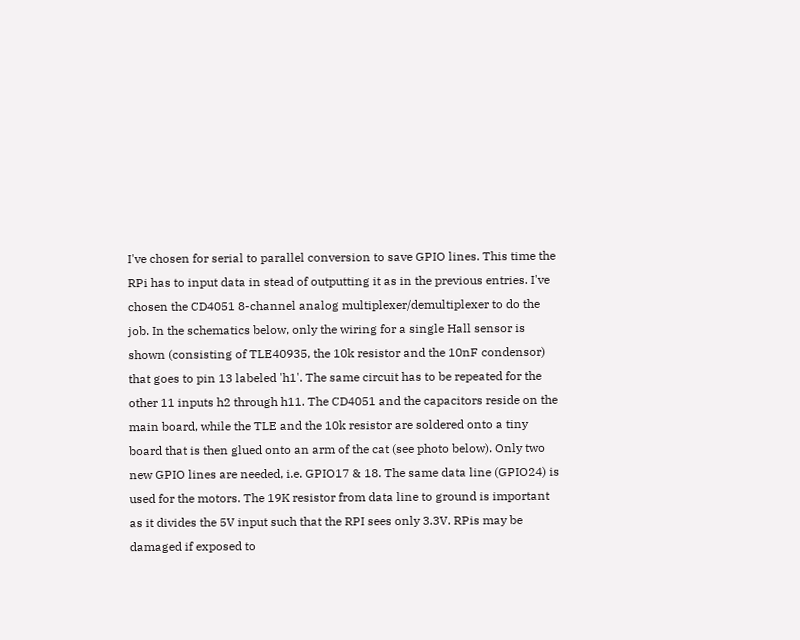I've chosen for serial to parallel conversion to save GPIO lines. This time the RPi has to input data in stead of outputting it as in the previous entries. I've chosen the CD4051 8-channel analog multiplexer/demultiplexer to do the job. In the schematics below, only the wiring for a single Hall sensor is shown (consisting of TLE40935, the 10k resistor and the 10nF condensor) that goes to pin 13 labeled 'h1'. The same circuit has to be repeated for the other 11 inputs h2 through h11. The CD4051 and the capacitors reside on the main board, while the TLE and the 10k resistor are soldered onto a tiny board that is then glued onto an arm of the cat (see photo below). Only two new GPIO lines are needed, i.e. GPIO17 & 18. The same data line (GPIO24) is used for the motors. The 19K resistor from data line to ground is important as it divides the 5V input such that the RPI sees only 3.3V. RPis may be damaged if exposed to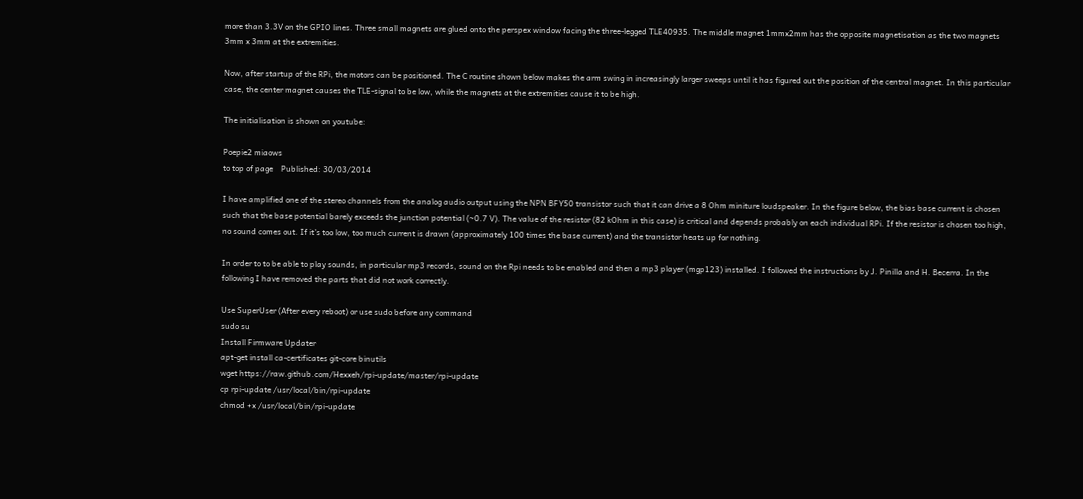more than 3.3V on the GPIO lines. Three small magnets are glued onto the perspex window facing the three-legged TLE40935. The middle magnet 1mmx2mm has the opposite magnetisation as the two magnets 3mm x 3mm at the extremities.

Now, after startup of the RPi, the motors can be positioned. The C routine shown below makes the arm swing in increasingly larger sweeps until it has figured out the position of the central magnet. In this particular case, the center magnet causes the TLE-signal to be low, while the magnets at the extremities cause it to be high.

The initialisation is shown on youtube:

Poepie2 miaows
to top of page    Published: 30/03/2014

I have amplified one of the stereo channels from the analog audio output using the NPN BFY50 transistor such that it can drive a 8 Ohm miniture loudspeaker. In the figure below, the bias base current is chosen such that the base potential barely exceeds the junction potential (~0.7 V). The value of the resistor (82 kOhm in this case) is critical and depends probably on each individual RPi. If the resistor is chosen too high, no sound comes out. If it's too low, too much current is drawn (approximately 100 times the base current) and the transistor heats up for nothing.

In order to to be able to play sounds, in particular mp3 records, sound on the Rpi needs to be enabled and then a mp3 player (mgp123) installed. I followed the instructions by J. Pinilla and H. Becerra. In the following I have removed the parts that did not work correctly.

Use SuperUser (After every reboot) or use sudo before any command
sudo su
Install Firmware Updater
apt-get install ca-certificates git-core binutils
wget https://raw.github.com/Hexxeh/rpi-update/master/rpi-update
cp rpi-update /usr/local/bin/rpi-update
chmod +x /usr/local/bin/rpi-update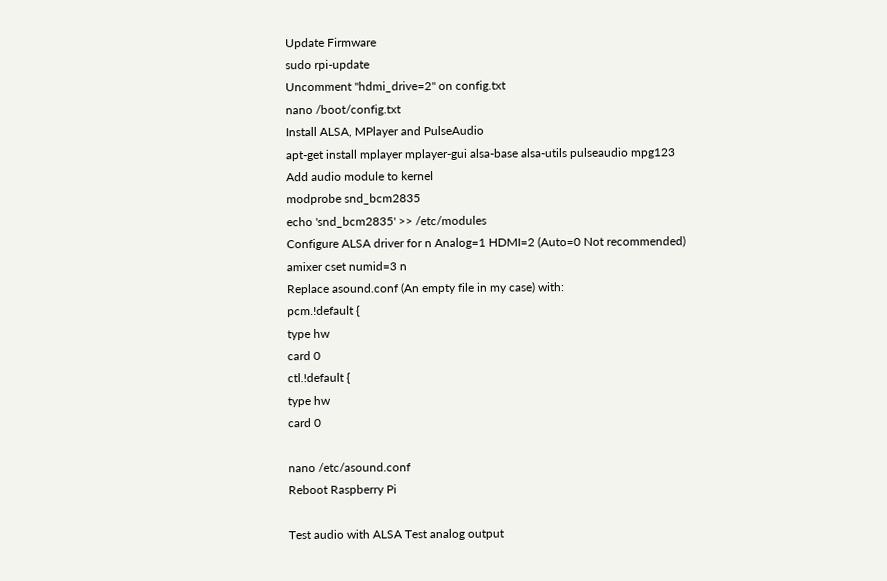Update Firmware
sudo rpi-update
Uncomment "hdmi_drive=2" on config.txt
nano /boot/config.txt
Install ALSA, MPlayer and PulseAudio
apt-get install mplayer mplayer-gui alsa-base alsa-utils pulseaudio mpg123
Add audio module to kernel
modprobe snd_bcm2835
echo 'snd_bcm2835' >> /etc/modules
Configure ALSA driver for n Analog=1 HDMI=2 (Auto=0 Not recommended)
amixer cset numid=3 n
Replace asound.conf (An empty file in my case) with:
pcm.!default {
type hw
card 0
ctl.!default {
type hw
card 0

nano /etc/asound.conf
Reboot Raspberry Pi

Test audio with ALSA Test analog output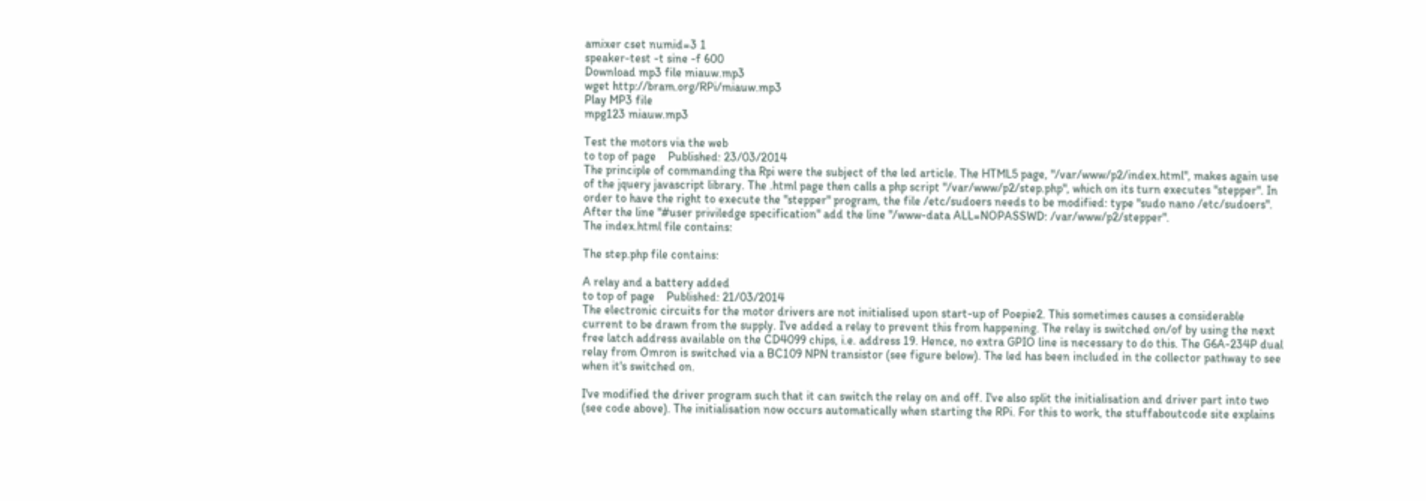amixer cset numid=3 1
speaker-test -t sine -f 600
Download mp3 file miauw.mp3
wget http://bram.org/RPi/miauw.mp3
Play MP3 file
mpg123 miauw.mp3

Test the motors via the web
to top of page    Published: 23/03/2014
The principle of commanding tha Rpi were the subject of the led article. The HTML5 page, "/var/www/p2/index.html", makes again use of the jquery javascript library. The .html page then calls a php script "/var/www/p2/step.php", which on its turn executes "stepper". In order to have the right to execute the "stepper" program, the file /etc/sudoers needs to be modified: type "sudo nano /etc/sudoers". After the line "#user priviledge specification" add the line "/www-data ALL=NOPASSWD: /var/www/p2/stepper".
The index.html file contains:

The step.php file contains:

A relay and a battery added
to top of page    Published: 21/03/2014
The electronic circuits for the motor drivers are not initialised upon start-up of Poepie2. This sometimes causes a considerable current to be drawn from the supply. I've added a relay to prevent this from happening. The relay is switched on/of by using the next free latch address available on the CD4099 chips, i.e. address 19. Hence, no extra GPIO line is necessary to do this. The G6A-234P dual relay from Omron is switched via a BC109 NPN transistor (see figure below). The led has been included in the collector pathway to see when it's switched on.

I've modified the driver program such that it can switch the relay on and off. I've also split the initialisation and driver part into two (see code above). The initialisation now occurs automatically when starting the RPi. For this to work, the stuffaboutcode site explains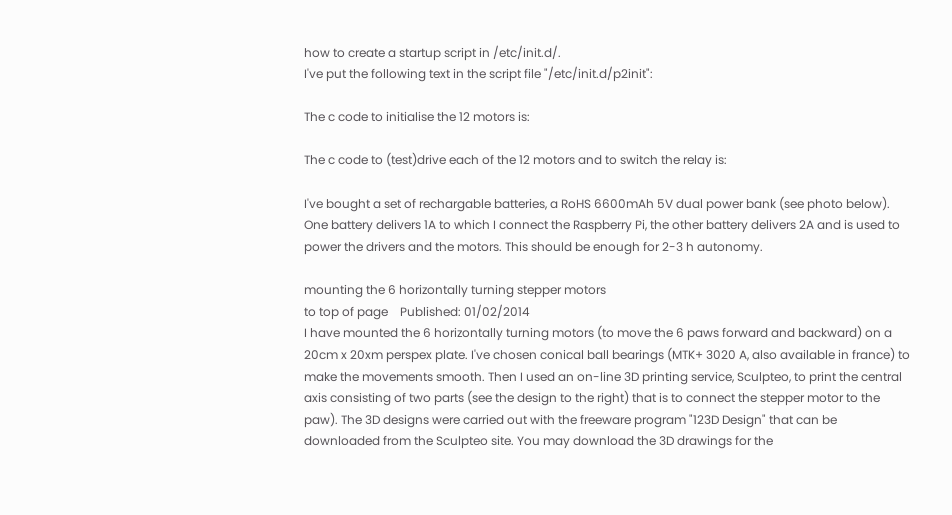how to create a startup script in /etc/init.d/.
I've put the following text in the script file "/etc/init.d/p2init":

The c code to initialise the 12 motors is:

The c code to (test)drive each of the 12 motors and to switch the relay is:

I've bought a set of rechargable batteries, a RoHS 6600mAh 5V dual power bank (see photo below). One battery delivers 1A to which I connect the Raspberry Pi, the other battery delivers 2A and is used to power the drivers and the motors. This should be enough for 2-3 h autonomy.

mounting the 6 horizontally turning stepper motors
to top of page    Published: 01/02/2014
I have mounted the 6 horizontally turning motors (to move the 6 paws forward and backward) on a 20cm x 20xm perspex plate. I've chosen conical ball bearings (MTK+ 3020 A, also available in france) to make the movements smooth. Then I used an on-line 3D printing service, Sculpteo, to print the central axis consisting of two parts (see the design to the right) that is to connect the stepper motor to the paw). The 3D designs were carried out with the freeware program "123D Design" that can be downloaded from the Sculpteo site. You may download the 3D drawings for the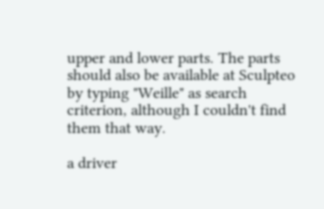upper and lower parts. The parts should also be available at Sculpteo by typing "Weille" as search criterion, although I couldn't find them that way.

a driver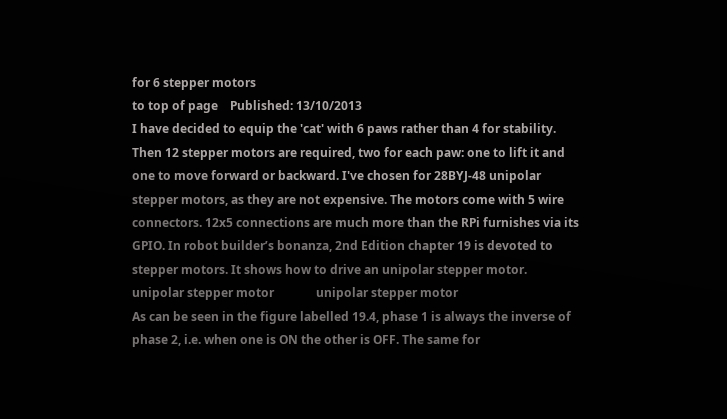for 6 stepper motors
to top of page    Published: 13/10/2013
I have decided to equip the 'cat' with 6 paws rather than 4 for stability. Then 12 stepper motors are required, two for each paw: one to lift it and one to move forward or backward. I've chosen for 28BYJ-48 unipolar stepper motors, as they are not expensive. The motors come with 5 wire connectors. 12x5 connections are much more than the RPi furnishes via its GPIO. In robot builder’s bonanza, 2nd Edition chapter 19 is devoted to stepper motors. It shows how to drive an unipolar stepper motor.
unipolar stepper motor              unipolar stepper motor
As can be seen in the figure labelled 19.4, phase 1 is always the inverse of phase 2, i.e. when one is ON the other is OFF. The same for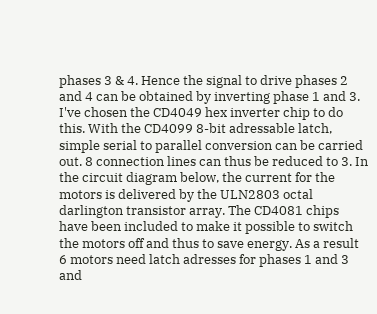phases 3 & 4. Hence the signal to drive phases 2 and 4 can be obtained by inverting phase 1 and 3. I've chosen the CD4049 hex inverter chip to do this. With the CD4099 8-bit adressable latch, simple serial to parallel conversion can be carried out. 8 connection lines can thus be reduced to 3. In the circuit diagram below, the current for the motors is delivered by the ULN2803 octal darlington transistor array. The CD4081 chips have been included to make it possible to switch the motors off and thus to save energy. As a result 6 motors need latch adresses for phases 1 and 3 and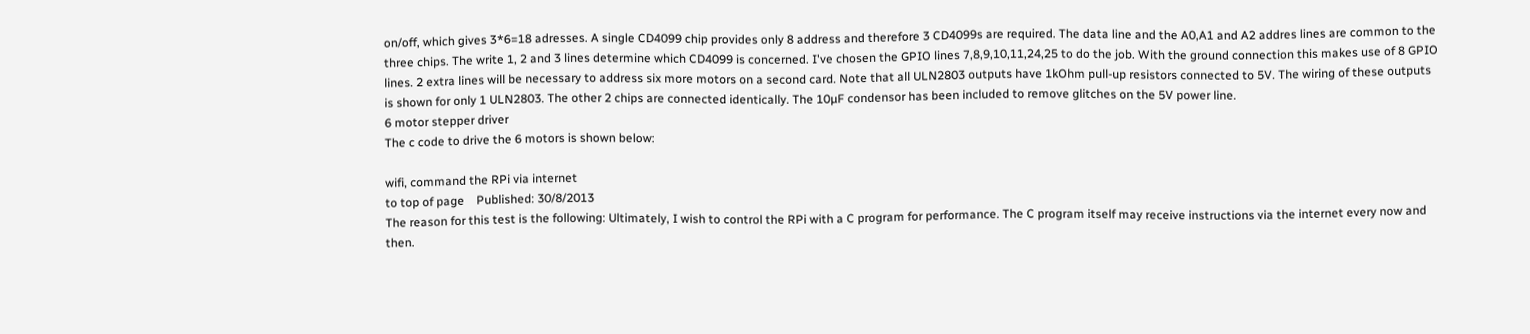on/off, which gives 3*6=18 adresses. A single CD4099 chip provides only 8 address and therefore 3 CD4099s are required. The data line and the A0,A1 and A2 addres lines are common to the three chips. The write 1, 2 and 3 lines determine which CD4099 is concerned. I've chosen the GPIO lines 7,8,9,10,11,24,25 to do the job. With the ground connection this makes use of 8 GPIO lines. 2 extra lines will be necessary to address six more motors on a second card. Note that all ULN2803 outputs have 1kOhm pull-up resistors connected to 5V. The wiring of these outputs is shown for only 1 ULN2803. The other 2 chips are connected identically. The 10µF condensor has been included to remove glitches on the 5V power line.
6 motor stepper driver
The c code to drive the 6 motors is shown below:

wifi, command the RPi via internet
to top of page    Published: 30/8/2013
The reason for this test is the following: Ultimately, I wish to control the RPi with a C program for performance. The C program itself may receive instructions via the internet every now and then.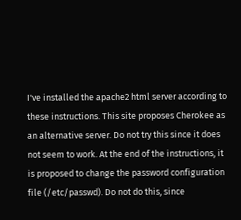I've installed the apache2 html server according to these instructions. This site proposes Cherokee as an alternative server. Do not try this since it does not seem to work. At the end of the instructions, it is proposed to change the password configuration file (/etc/passwd). Do not do this, since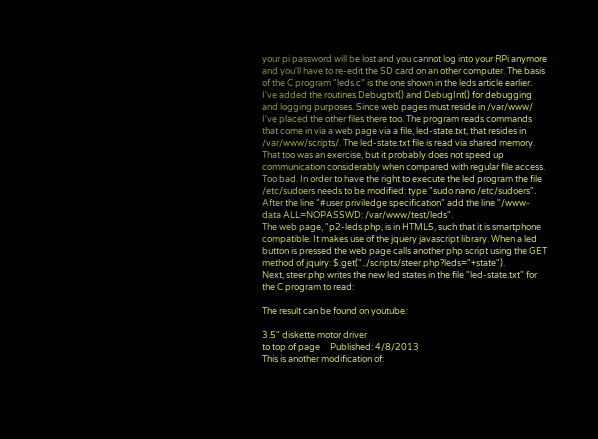your pi password will be lost and you cannot log into your RPi anymore and you'll have to re-edit the SD card on an other computer. The basis of the C program "leds.c" is the one shown in the leds article earlier. I've added the routines Debugtxt() and DebugInt() for debugging and logging purposes. Since web pages must reside in /var/www/ I've placed the other files there too. The program reads commands that come in via a web page via a file, led-state.txt, that resides in /var/www/scripts/. The led-state.txt file is read via shared memory. That too was an exercise, but it probably does not speed up communication considerably when compared with regular file access. Too bad. In order to have the right to execute the led program the file /etc/sudoers needs to be modified: type "sudo nano /etc/sudoers". After the line "#user priviledge specification" add the line "/www-data ALL=NOPASSWD: /var/www/test/leds".
The web page, "p2-leds.php, is in HTML5, such that it is smartphone compatible. It makes use of the jquery javascript library. When a led button is pressed the web page calls another php script using the GET method of jquiry: $.get("../scripts/steer.php?leds="+state").
Next, steer.php writes the new led states in the file "led-state.txt" for the C program to read:

The result can be found on youtube:

3.5" diskette motor driver
to top of page     Published: 4/8/2013
This is another modification of: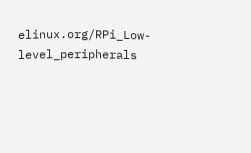elinux.org/RPi_Low-level_peripherals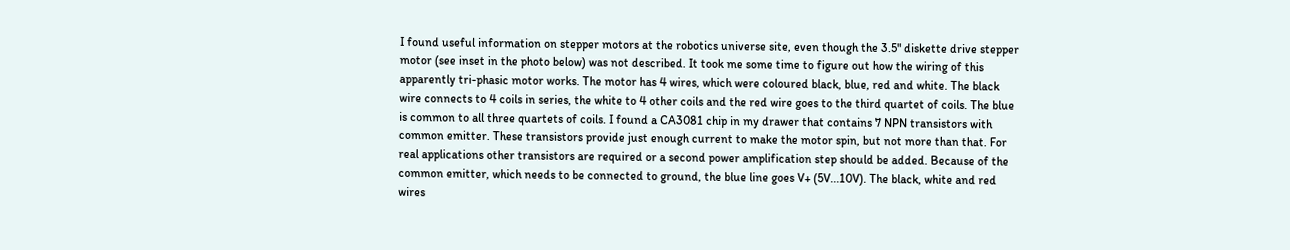I found useful information on stepper motors at the robotics universe site, even though the 3.5" diskette drive stepper motor (see inset in the photo below) was not described. It took me some time to figure out how the wiring of this apparently tri-phasic motor works. The motor has 4 wires, which were coloured black, blue, red and white. The black wire connects to 4 coils in series, the white to 4 other coils and the red wire goes to the third quartet of coils. The blue is common to all three quartets of coils. I found a CA3081 chip in my drawer that contains 7 NPN transistors with common emitter. These transistors provide just enough current to make the motor spin, but not more than that. For real applications other transistors are required or a second power amplification step should be added. Because of the common emitter, which needs to be connected to ground, the blue line goes V+ (5V...10V). The black, white and red wires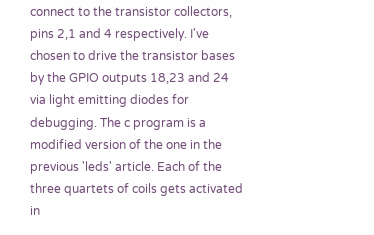connect to the transistor collectors, pins 2,1 and 4 respectively. I've chosen to drive the transistor bases by the GPIO outputs 18,23 and 24 via light emitting diodes for debugging. The c program is a modified version of the one in the previous 'leds' article. Each of the three quartets of coils gets activated in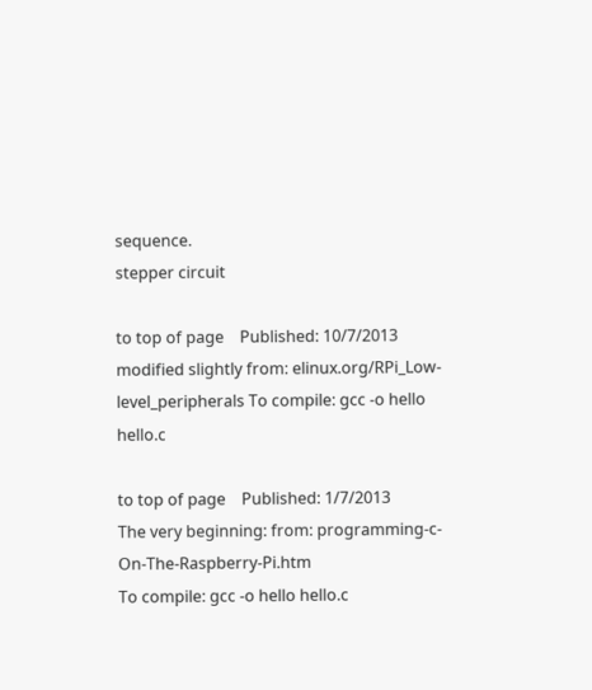sequence.
stepper circuit

to top of page    Published: 10/7/2013
modified slightly from: elinux.org/RPi_Low-level_peripherals To compile: gcc -o hello hello.c

to top of page    Published: 1/7/2013
The very beginning: from: programming-c-On-The-Raspberry-Pi.htm
To compile: gcc -o hello hello.c